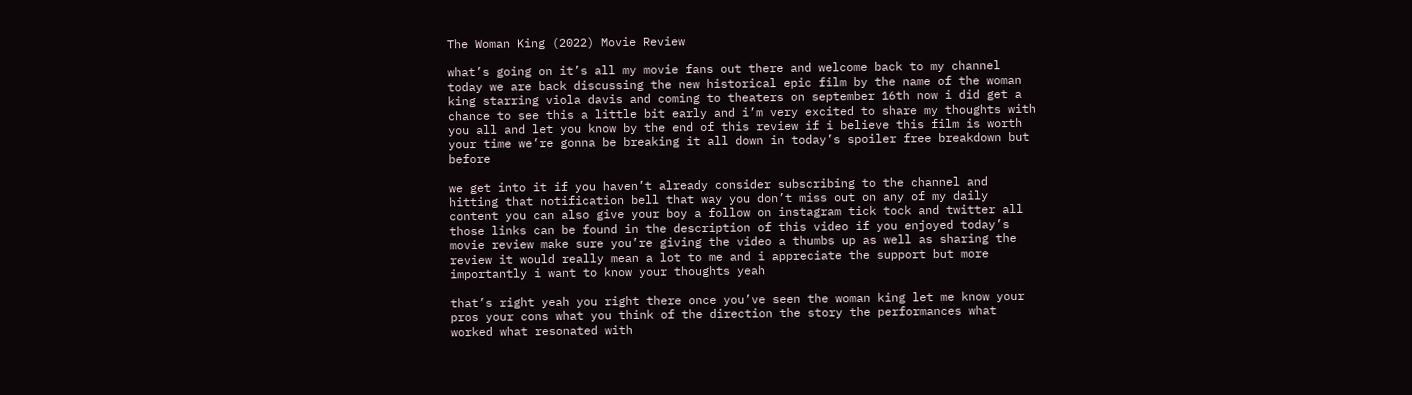The Woman King (2022) Movie Review

what’s going on it’s all my movie fans out there and welcome back to my channel today we are back discussing the new historical epic film by the name of the woman king starring viola davis and coming to theaters on september 16th now i did get a chance to see this a little bit early and i’m very excited to share my thoughts with you all and let you know by the end of this review if i believe this film is worth your time we’re gonna be breaking it all down in today’s spoiler free breakdown but before

we get into it if you haven’t already consider subscribing to the channel and hitting that notification bell that way you don’t miss out on any of my daily content you can also give your boy a follow on instagram tick tock and twitter all those links can be found in the description of this video if you enjoyed today’s movie review make sure you’re giving the video a thumbs up as well as sharing the review it would really mean a lot to me and i appreciate the support but more importantly i want to know your thoughts yeah

that’s right yeah you right there once you’ve seen the woman king let me know your pros your cons what you think of the direction the story the performances what worked what resonated with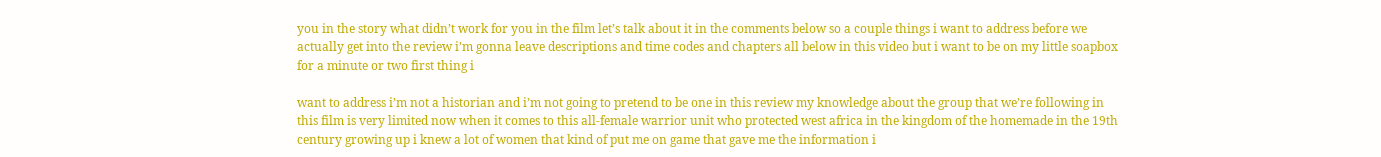you in the story what didn’t work for you in the film let’s talk about it in the comments below so a couple things i want to address before we actually get into the review i’m gonna leave descriptions and time codes and chapters all below in this video but i want to be on my little soapbox for a minute or two first thing i

want to address i’m not a historian and i’m not going to pretend to be one in this review my knowledge about the group that we’re following in this film is very limited now when it comes to this all-female warrior unit who protected west africa in the kingdom of the homemade in the 19th century growing up i knew a lot of women that kind of put me on game that gave me the information i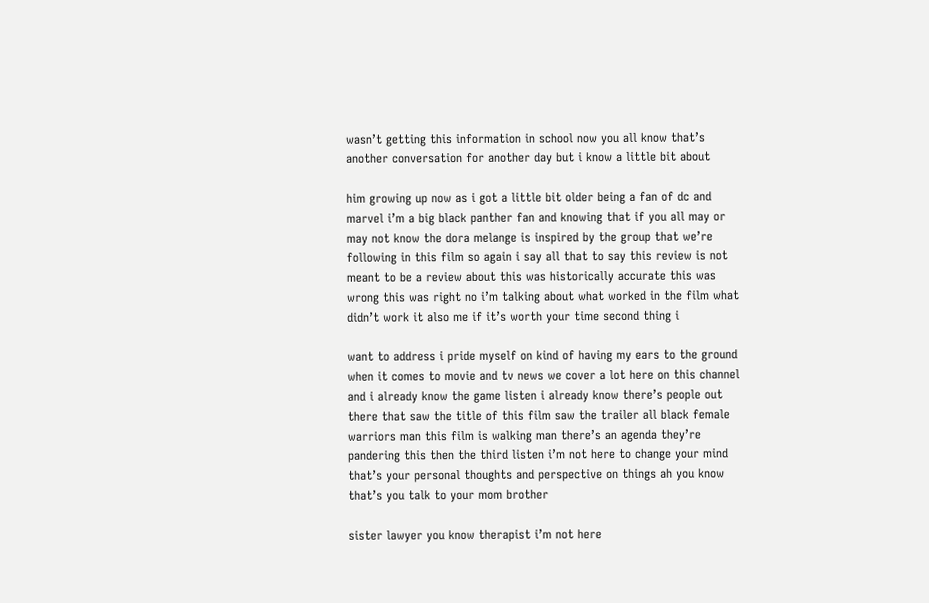wasn’t getting this information in school now you all know that’s another conversation for another day but i know a little bit about

him growing up now as i got a little bit older being a fan of dc and marvel i’m a big black panther fan and knowing that if you all may or may not know the dora melange is inspired by the group that we’re following in this film so again i say all that to say this review is not meant to be a review about this was historically accurate this was wrong this was right no i’m talking about what worked in the film what didn’t work it also me if it’s worth your time second thing i

want to address i pride myself on kind of having my ears to the ground when it comes to movie and tv news we cover a lot here on this channel and i already know the game listen i already know there’s people out there that saw the title of this film saw the trailer all black female warriors man this film is walking man there’s an agenda they’re pandering this then the third listen i’m not here to change your mind that’s your personal thoughts and perspective on things ah you know that’s you talk to your mom brother

sister lawyer you know therapist i’m not here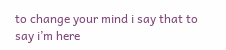to change your mind i say that to say i’m here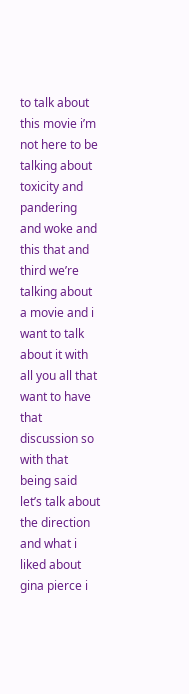to talk about this movie i’m not here to be talking about toxicity and pandering and woke and this that and third we’re talking about a movie and i want to talk about it with all you all that want to have that discussion so with that being said let’s talk about the direction and what i liked about gina pierce i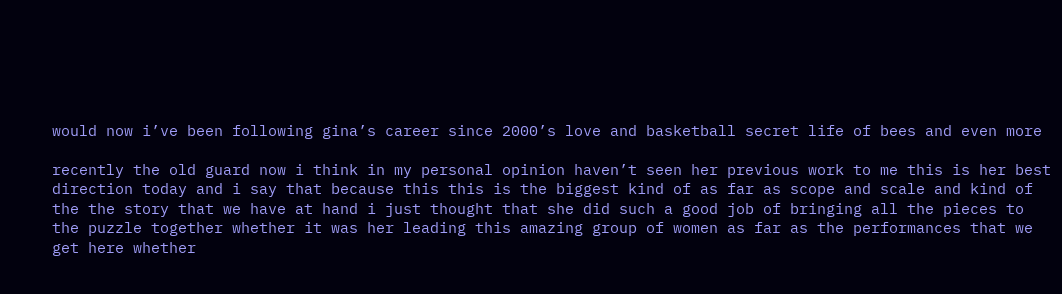would now i’ve been following gina’s career since 2000’s love and basketball secret life of bees and even more

recently the old guard now i think in my personal opinion haven’t seen her previous work to me this is her best direction today and i say that because this this is the biggest kind of as far as scope and scale and kind of the the story that we have at hand i just thought that she did such a good job of bringing all the pieces to the puzzle together whether it was her leading this amazing group of women as far as the performances that we get here whether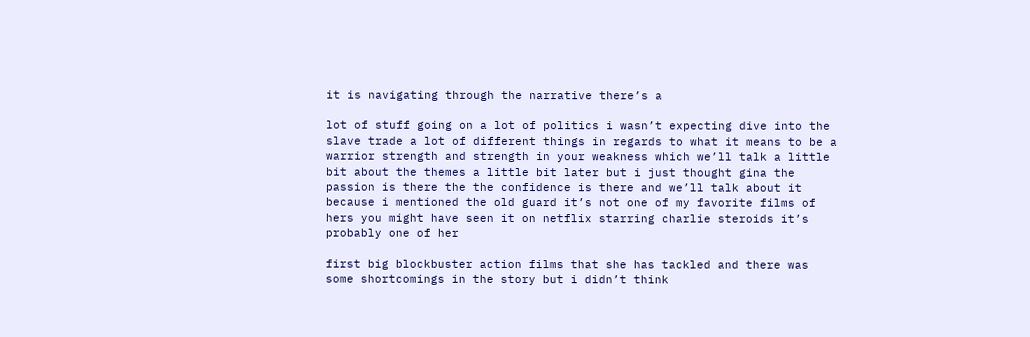it is navigating through the narrative there’s a

lot of stuff going on a lot of politics i wasn’t expecting dive into the slave trade a lot of different things in regards to what it means to be a warrior strength and strength in your weakness which we’ll talk a little bit about the themes a little bit later but i just thought gina the passion is there the the confidence is there and we’ll talk about it because i mentioned the old guard it’s not one of my favorite films of hers you might have seen it on netflix starring charlie steroids it’s probably one of her

first big blockbuster action films that she has tackled and there was some shortcomings in the story but i didn’t think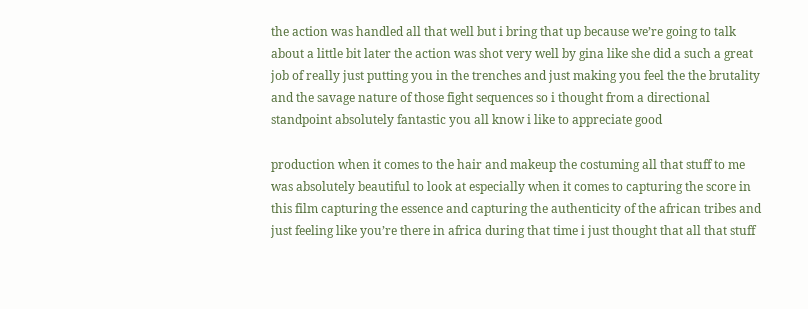the action was handled all that well but i bring that up because we’re going to talk about a little bit later the action was shot very well by gina like she did a such a great job of really just putting you in the trenches and just making you feel the the brutality and the savage nature of those fight sequences so i thought from a directional standpoint absolutely fantastic you all know i like to appreciate good

production when it comes to the hair and makeup the costuming all that stuff to me was absolutely beautiful to look at especially when it comes to capturing the score in this film capturing the essence and capturing the authenticity of the african tribes and just feeling like you’re there in africa during that time i just thought that all that stuff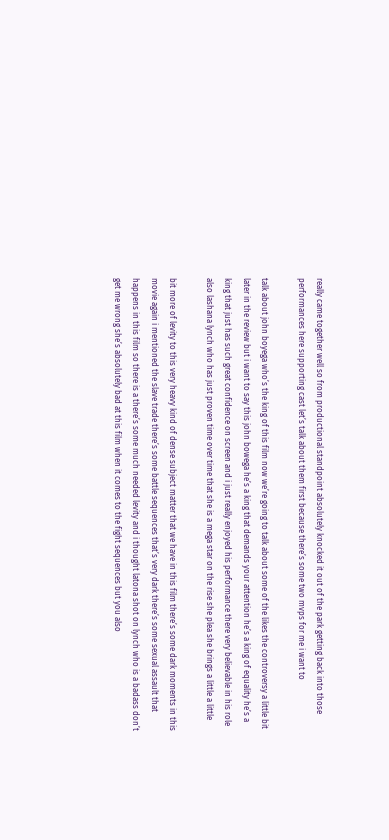really came together well so from productional standpoint absolutely knocked it out of the park getting back into those performances here supporting cast let’s talk about them first because there’s some two mvps for me i want to

talk about john boyega who’s the king of this film now we’re going to talk about some of the likes the controversy a little bit later in the review but i want to say this john bowega he’s a king that demands your attention he’s a king of equality he’s a king that just has such great confidence on screen and i just really enjoyed his performance there very believable in his role also lashana lynch who has just proven time over time that she is a mega star on the rise she plea she brings a little a little

bit more of levity to this very heavy kind of dense subject matter that we have in this film there’s some dark moments in this movie again i mentioned the slave trade there’s some battle sequences that’s very dark there’s some sexual assault that happens in this film so there is a there’s some much needed levity and i thought latona shot on lynch who is a badass don’t get me wrong she’s absolutely bad at this film when it comes to the fight sequences but you also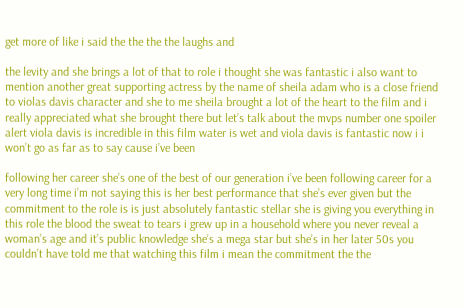get more of like i said the the the the laughs and

the levity and she brings a lot of that to role i thought she was fantastic i also want to mention another great supporting actress by the name of sheila adam who is a close friend to violas davis character and she to me sheila brought a lot of the heart to the film and i really appreciated what she brought there but let’s talk about the mvps number one spoiler alert viola davis is incredible in this film water is wet and viola davis is fantastic now i i won’t go as far as to say cause i’ve been

following her career she’s one of the best of our generation i’ve been following career for a very long time i’m not saying this is her best performance that she’s ever given but the commitment to the role is is just absolutely fantastic stellar she is giving you everything in this role the blood the sweat to tears i grew up in a household where you never reveal a woman’s age and it’s public knowledge she’s a mega star but she’s in her later 50s you couldn’t have told me that watching this film i mean the commitment the the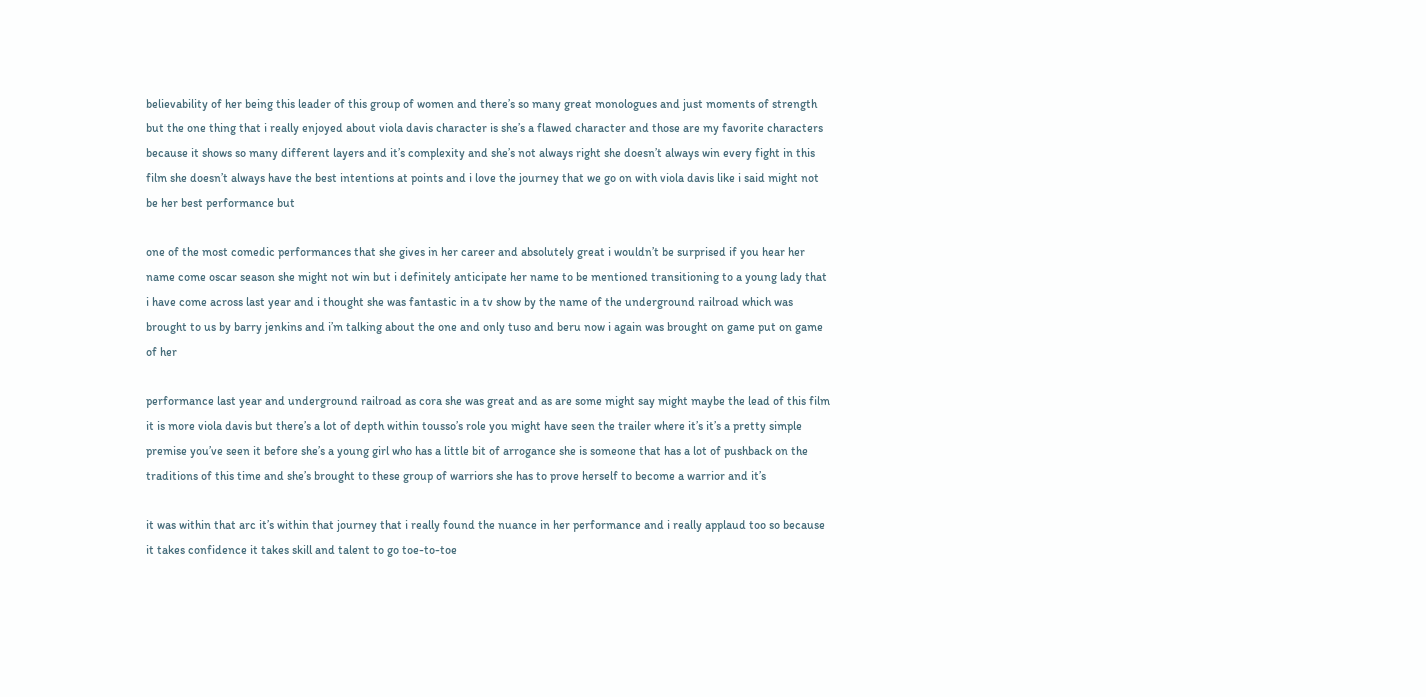believability of her being this leader of this group of women and there’s so many great monologues and just moments of strength but the one thing that i really enjoyed about viola davis character is she’s a flawed character and those are my favorite characters because it shows so many different layers and it’s complexity and she’s not always right she doesn’t always win every fight in this film she doesn’t always have the best intentions at points and i love the journey that we go on with viola davis like i said might not be her best performance but

one of the most comedic performances that she gives in her career and absolutely great i wouldn’t be surprised if you hear her name come oscar season she might not win but i definitely anticipate her name to be mentioned transitioning to a young lady that i have come across last year and i thought she was fantastic in a tv show by the name of the underground railroad which was brought to us by barry jenkins and i’m talking about the one and only tuso and beru now i again was brought on game put on game of her

performance last year and underground railroad as cora she was great and as are some might say might maybe the lead of this film it is more viola davis but there’s a lot of depth within tousso’s role you might have seen the trailer where it’s it’s a pretty simple premise you’ve seen it before she’s a young girl who has a little bit of arrogance she is someone that has a lot of pushback on the traditions of this time and she’s brought to these group of warriors she has to prove herself to become a warrior and it’s

it was within that arc it’s within that journey that i really found the nuance in her performance and i really applaud too so because it takes confidence it takes skill and talent to go toe-to-toe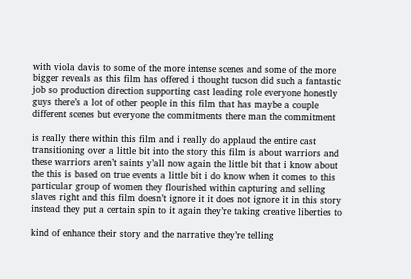with viola davis to some of the more intense scenes and some of the more bigger reveals as this film has offered i thought tucson did such a fantastic job so production direction supporting cast leading role everyone honestly guys there’s a lot of other people in this film that has maybe a couple different scenes but everyone the commitments there man the commitment

is really there within this film and i really do applaud the entire cast transitioning over a little bit into the story this film is about warriors and these warriors aren’t saints y’all now again the little bit that i know about the this is based on true events a little bit i do know when it comes to this particular group of women they flourished within capturing and selling slaves right and this film doesn’t ignore it it does not ignore it in this story instead they put a certain spin to it again they’re taking creative liberties to

kind of enhance their story and the narrative they’re telling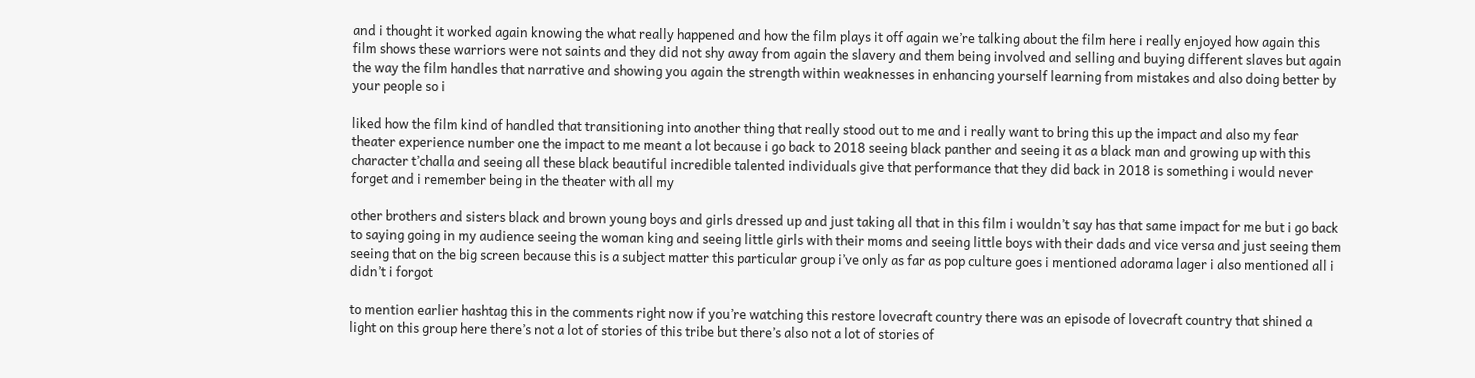and i thought it worked again knowing the what really happened and how the film plays it off again we’re talking about the film here i really enjoyed how again this film shows these warriors were not saints and they did not shy away from again the slavery and them being involved and selling and buying different slaves but again the way the film handles that narrative and showing you again the strength within weaknesses in enhancing yourself learning from mistakes and also doing better by your people so i

liked how the film kind of handled that transitioning into another thing that really stood out to me and i really want to bring this up the impact and also my fear theater experience number one the impact to me meant a lot because i go back to 2018 seeing black panther and seeing it as a black man and growing up with this character t’challa and seeing all these black beautiful incredible talented individuals give that performance that they did back in 2018 is something i would never forget and i remember being in the theater with all my

other brothers and sisters black and brown young boys and girls dressed up and just taking all that in this film i wouldn’t say has that same impact for me but i go back to saying going in my audience seeing the woman king and seeing little girls with their moms and seeing little boys with their dads and vice versa and just seeing them seeing that on the big screen because this is a subject matter this particular group i’ve only as far as pop culture goes i mentioned adorama lager i also mentioned all i didn’t i forgot

to mention earlier hashtag this in the comments right now if you’re watching this restore lovecraft country there was an episode of lovecraft country that shined a light on this group here there’s not a lot of stories of this tribe but there’s also not a lot of stories of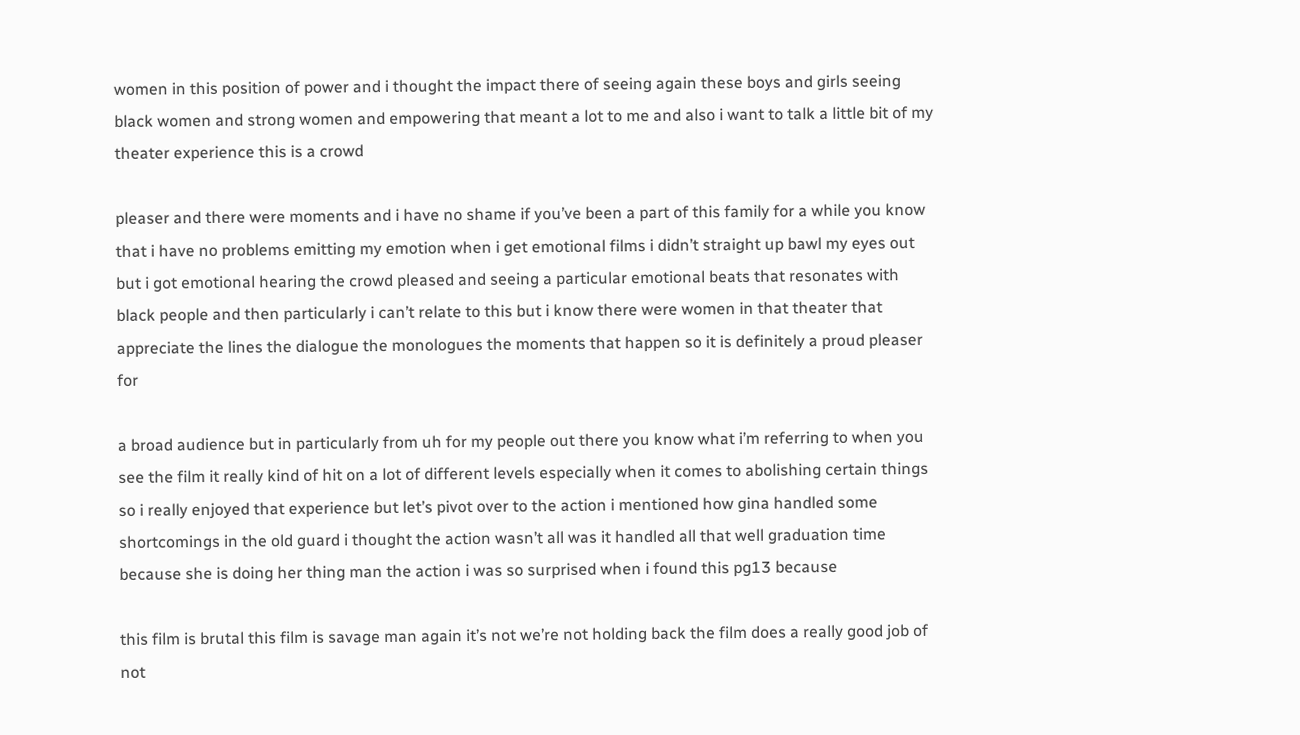women in this position of power and i thought the impact there of seeing again these boys and girls seeing black women and strong women and empowering that meant a lot to me and also i want to talk a little bit of my theater experience this is a crowd

pleaser and there were moments and i have no shame if you’ve been a part of this family for a while you know that i have no problems emitting my emotion when i get emotional films i didn’t straight up bawl my eyes out but i got emotional hearing the crowd pleased and seeing a particular emotional beats that resonates with black people and then particularly i can’t relate to this but i know there were women in that theater that appreciate the lines the dialogue the monologues the moments that happen so it is definitely a proud pleaser for

a broad audience but in particularly from uh for my people out there you know what i’m referring to when you see the film it really kind of hit on a lot of different levels especially when it comes to abolishing certain things so i really enjoyed that experience but let’s pivot over to the action i mentioned how gina handled some shortcomings in the old guard i thought the action wasn’t all was it handled all that well graduation time because she is doing her thing man the action i was so surprised when i found this pg13 because

this film is brutal this film is savage man again it’s not we’re not holding back the film does a really good job of not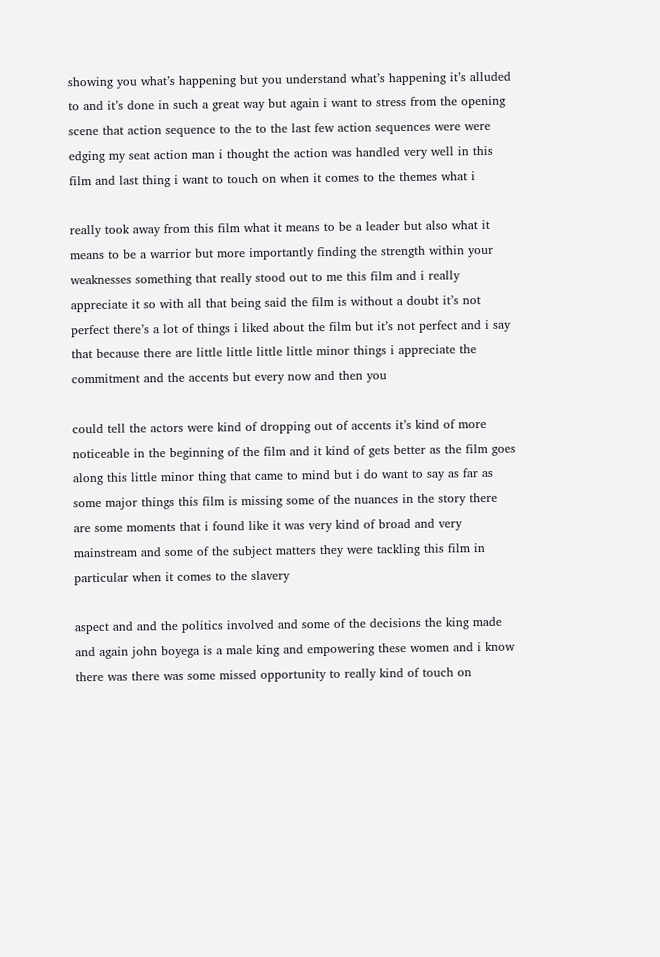showing you what’s happening but you understand what’s happening it’s alluded to and it’s done in such a great way but again i want to stress from the opening scene that action sequence to the to the last few action sequences were were edging my seat action man i thought the action was handled very well in this film and last thing i want to touch on when it comes to the themes what i

really took away from this film what it means to be a leader but also what it means to be a warrior but more importantly finding the strength within your weaknesses something that really stood out to me this film and i really appreciate it so with all that being said the film is without a doubt it’s not perfect there’s a lot of things i liked about the film but it’s not perfect and i say that because there are little little little little minor things i appreciate the commitment and the accents but every now and then you

could tell the actors were kind of dropping out of accents it’s kind of more noticeable in the beginning of the film and it kind of gets better as the film goes along this little minor thing that came to mind but i do want to say as far as some major things this film is missing some of the nuances in the story there are some moments that i found like it was very kind of broad and very mainstream and some of the subject matters they were tackling this film in particular when it comes to the slavery

aspect and and the politics involved and some of the decisions the king made and again john boyega is a male king and empowering these women and i know there was there was some missed opportunity to really kind of touch on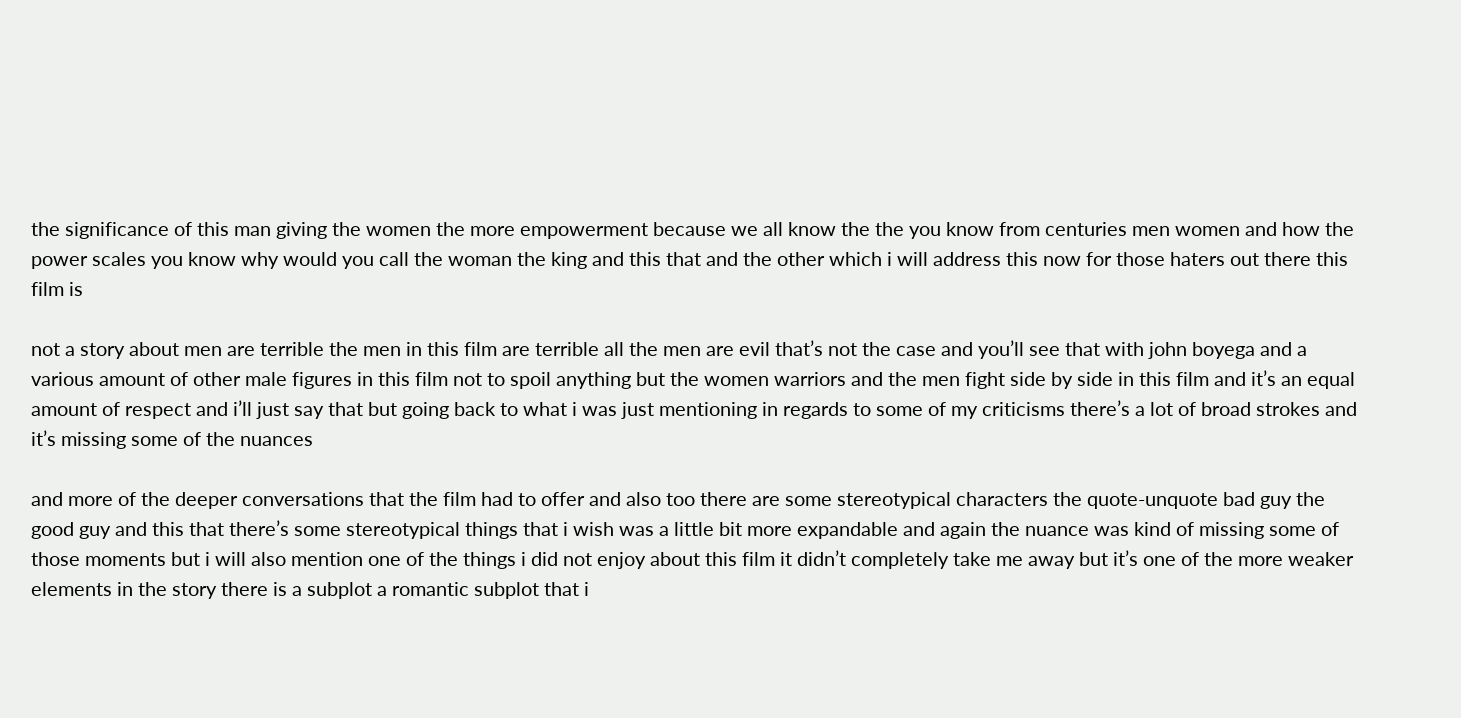the significance of this man giving the women the more empowerment because we all know the the you know from centuries men women and how the power scales you know why would you call the woman the king and this that and the other which i will address this now for those haters out there this film is

not a story about men are terrible the men in this film are terrible all the men are evil that’s not the case and you’ll see that with john boyega and a various amount of other male figures in this film not to spoil anything but the women warriors and the men fight side by side in this film and it’s an equal amount of respect and i’ll just say that but going back to what i was just mentioning in regards to some of my criticisms there’s a lot of broad strokes and it’s missing some of the nuances

and more of the deeper conversations that the film had to offer and also too there are some stereotypical characters the quote-unquote bad guy the good guy and this that there’s some stereotypical things that i wish was a little bit more expandable and again the nuance was kind of missing some of those moments but i will also mention one of the things i did not enjoy about this film it didn’t completely take me away but it’s one of the more weaker elements in the story there is a subplot a romantic subplot that i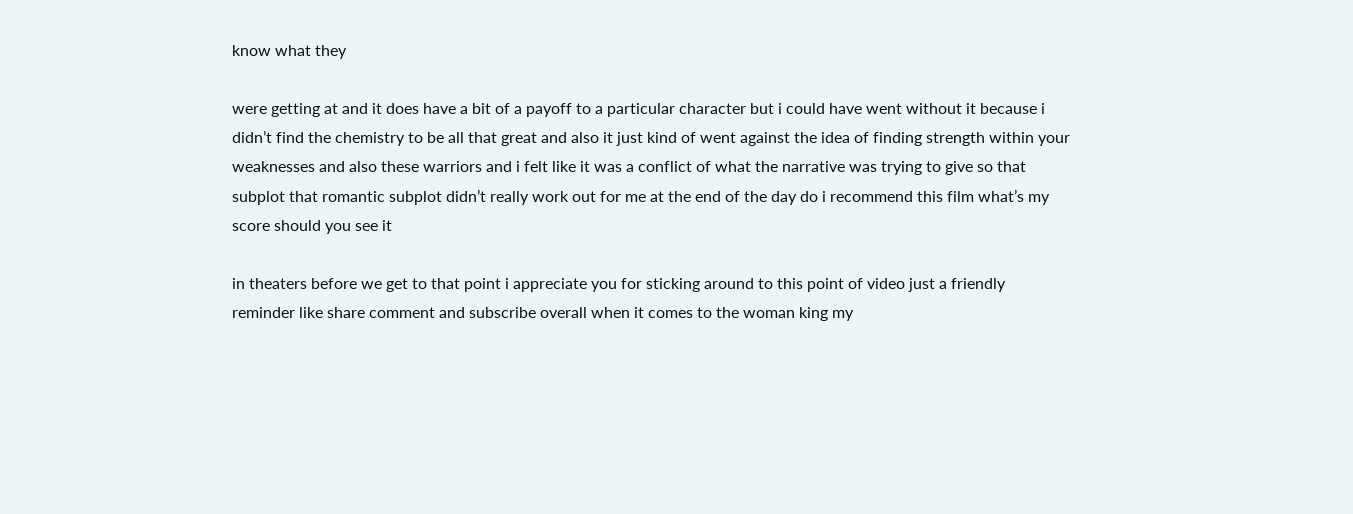know what they

were getting at and it does have a bit of a payoff to a particular character but i could have went without it because i didn’t find the chemistry to be all that great and also it just kind of went against the idea of finding strength within your weaknesses and also these warriors and i felt like it was a conflict of what the narrative was trying to give so that subplot that romantic subplot didn’t really work out for me at the end of the day do i recommend this film what’s my score should you see it

in theaters before we get to that point i appreciate you for sticking around to this point of video just a friendly reminder like share comment and subscribe overall when it comes to the woman king my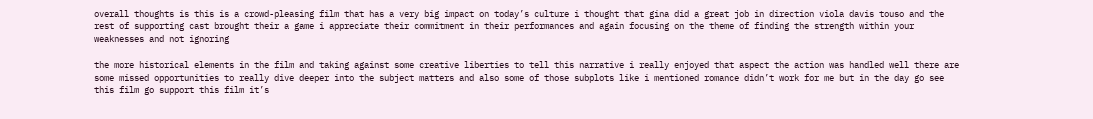overall thoughts is this is a crowd-pleasing film that has a very big impact on today’s culture i thought that gina did a great job in direction viola davis touso and the rest of supporting cast brought their a game i appreciate their commitment in their performances and again focusing on the theme of finding the strength within your weaknesses and not ignoring

the more historical elements in the film and taking against some creative liberties to tell this narrative i really enjoyed that aspect the action was handled well there are some missed opportunities to really dive deeper into the subject matters and also some of those subplots like i mentioned romance didn’t work for me but in the day go see this film go support this film it’s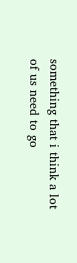something that i think a lot of us need to go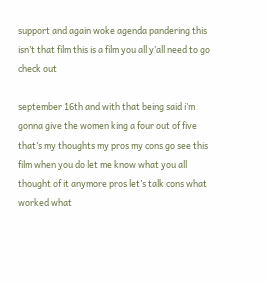support and again woke agenda pandering this isn’t that film this is a film you all y’all need to go check out

september 16th and with that being said i’m gonna give the women king a four out of five that’s my thoughts my pros my cons go see this film when you do let me know what you all thought of it anymore pros let’s talk cons what worked what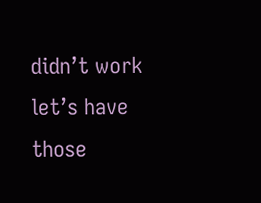didn’t work let’s have those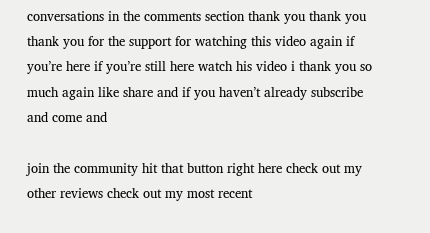conversations in the comments section thank you thank you thank you for the support for watching this video again if you’re here if you’re still here watch his video i thank you so much again like share and if you haven’t already subscribe and come and

join the community hit that button right here check out my other reviews check out my most recent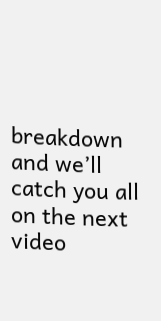breakdown and we’ll catch you all on the next video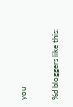you

%d bloggers like this: